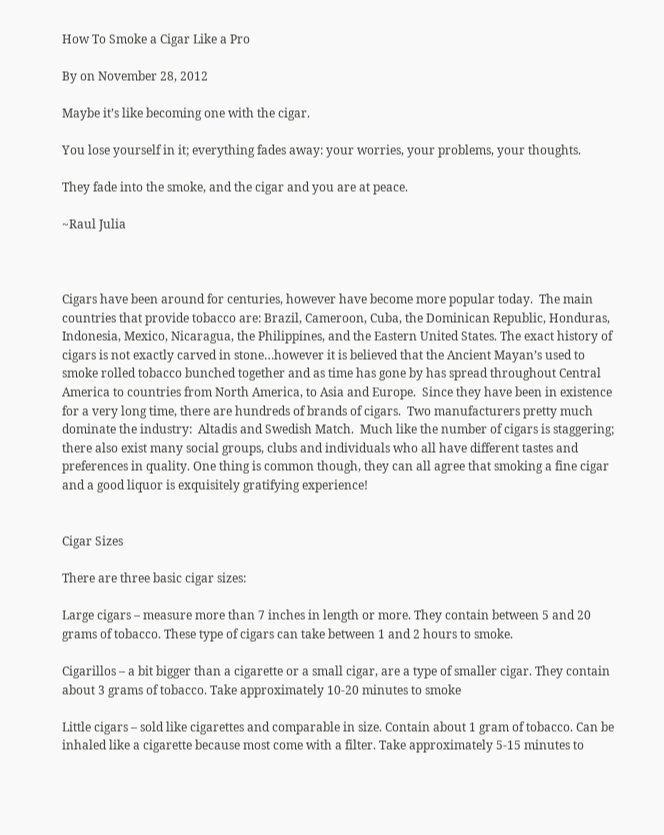How To Smoke a Cigar Like a Pro

By on November 28, 2012

Maybe it’s like becoming one with the cigar.

You lose yourself in it; everything fades away: your worries, your problems, your thoughts.

They fade into the smoke, and the cigar and you are at peace.

~Raul Julia



Cigars have been around for centuries, however have become more popular today.  The main countries that provide tobacco are: Brazil, Cameroon, Cuba, the Dominican Republic, Honduras, Indonesia, Mexico, Nicaragua, the Philippines, and the Eastern United States. The exact history of cigars is not exactly carved in stone…however it is believed that the Ancient Mayan’s used to smoke rolled tobacco bunched together and as time has gone by has spread throughout Central America to countries from North America, to Asia and Europe.  Since they have been in existence for a very long time, there are hundreds of brands of cigars.  Two manufacturers pretty much dominate the industry:  Altadis and Swedish Match.  Much like the number of cigars is staggering; there also exist many social groups, clubs and individuals who all have different tastes and preferences in quality. One thing is common though, they can all agree that smoking a fine cigar and a good liquor is exquisitely gratifying experience!


Cigar Sizes

There are three basic cigar sizes:

Large cigars – measure more than 7 inches in length or more. They contain between 5 and 20 grams of tobacco. These type of cigars can take between 1 and 2 hours to smoke.

Cigarillos – a bit bigger than a cigarette or a small cigar, are a type of smaller cigar. They contain about 3 grams of tobacco. Take approximately 10-20 minutes to smoke

Little cigars – sold like cigarettes and comparable in size. Contain about 1 gram of tobacco. Can be inhaled like a cigarette because most come with a filter. Take approximately 5-15 minutes to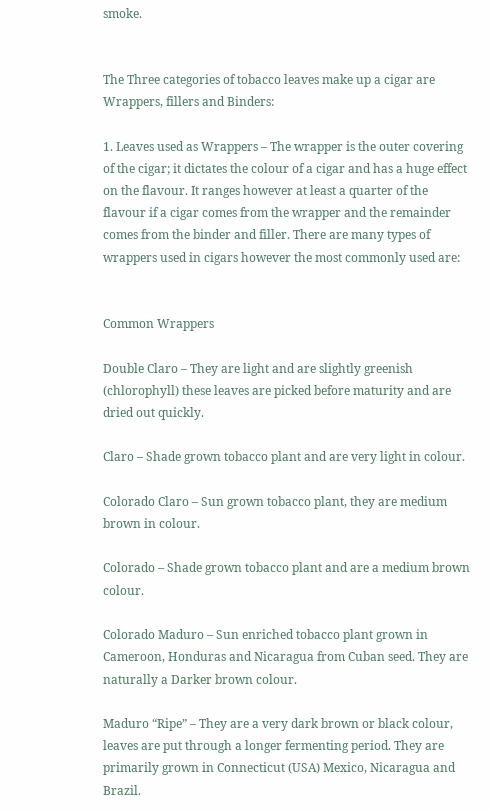smoke.


The Three categories of tobacco leaves make up a cigar are Wrappers, fillers and Binders:

1. Leaves used as Wrappers – The wrapper is the outer covering of the cigar; it dictates the colour of a cigar and has a huge effect on the flavour. It ranges however at least a quarter of the flavour if a cigar comes from the wrapper and the remainder comes from the binder and filler. There are many types of wrappers used in cigars however the most commonly used are:


Common Wrappers

Double Claro – They are light and are slightly greenish (chlorophyll) these leaves are picked before maturity and are dried out quickly.

Claro – Shade grown tobacco plant and are very light in colour.

Colorado Claro – Sun grown tobacco plant, they are medium brown in colour.

Colorado – Shade grown tobacco plant and are a medium brown colour.

Colorado Maduro – Sun enriched tobacco plant grown in Cameroon, Honduras and Nicaragua from Cuban seed. They are naturally a Darker brown colour.

Maduro “Ripe” – They are a very dark brown or black colour, leaves are put through a longer fermenting period. They are primarily grown in Connecticut (USA) Mexico, Nicaragua and Brazil.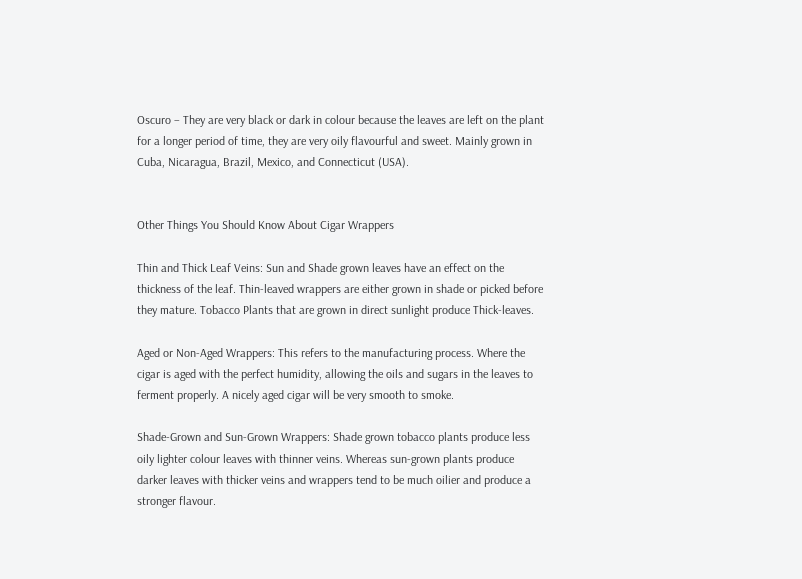Oscuro – They are very black or dark in colour because the leaves are left on the plant for a longer period of time, they are very oily flavourful and sweet. Mainly grown in Cuba, Nicaragua, Brazil, Mexico, and Connecticut (USA).


Other Things You Should Know About Cigar Wrappers

Thin and Thick Leaf Veins: Sun and Shade grown leaves have an effect on the thickness of the leaf. Thin-leaved wrappers are either grown in shade or picked before they mature. Tobacco Plants that are grown in direct sunlight produce Thick-leaves.

Aged or Non-Aged Wrappers: This refers to the manufacturing process. Where the cigar is aged with the perfect humidity, allowing the oils and sugars in the leaves to ferment properly. A nicely aged cigar will be very smooth to smoke.

Shade-Grown and Sun-Grown Wrappers: Shade grown tobacco plants produce less oily lighter colour leaves with thinner veins. Whereas sun-grown plants produce darker leaves with thicker veins and wrappers tend to be much oilier and produce a stronger flavour.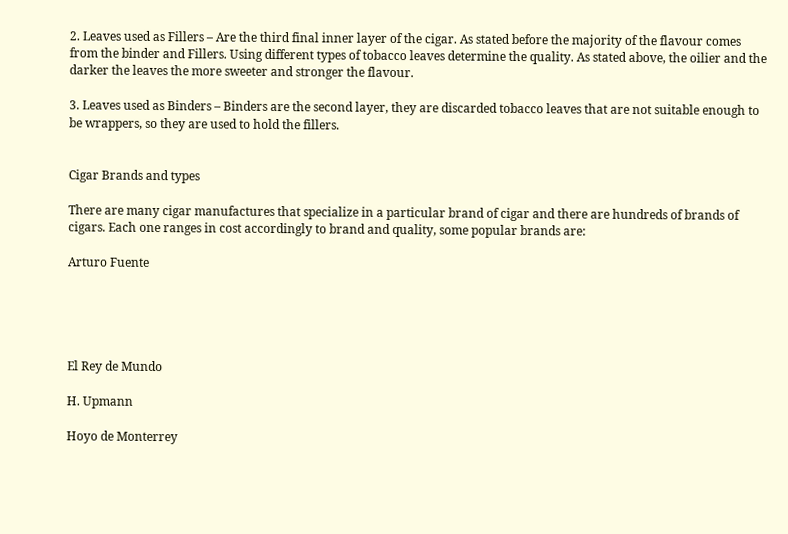2. Leaves used as Fillers – Are the third final inner layer of the cigar. As stated before the majority of the flavour comes from the binder and Fillers. Using different types of tobacco leaves determine the quality. As stated above, the oilier and the darker the leaves the more sweeter and stronger the flavour.

3. Leaves used as Binders – Binders are the second layer, they are discarded tobacco leaves that are not suitable enough to be wrappers, so they are used to hold the fillers.


Cigar Brands and types

There are many cigar manufactures that specialize in a particular brand of cigar and there are hundreds of brands of cigars. Each one ranges in cost accordingly to brand and quality, some popular brands are:

Arturo Fuente





El Rey de Mundo

H. Upmann

Hoyo de Monterrey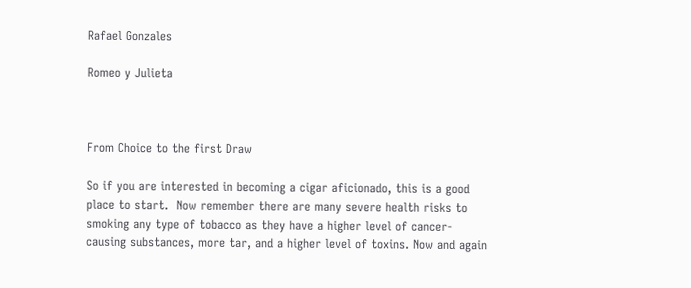Rafael Gonzales

Romeo y Julieta



From Choice to the first Draw

So if you are interested in becoming a cigar aficionado, this is a good place to start.  Now remember there are many severe health risks to smoking any type of tobacco as they have a higher level of cancer-causing substances, more tar, and a higher level of toxins. Now and again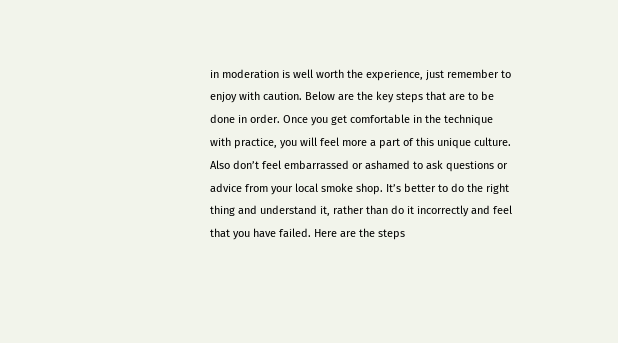in moderation is well worth the experience, just remember to enjoy with caution. Below are the key steps that are to be done in order. Once you get comfortable in the technique with practice, you will feel more a part of this unique culture. Also don’t feel embarrassed or ashamed to ask questions or advice from your local smoke shop. It’s better to do the right thing and understand it, rather than do it incorrectly and feel that you have failed. Here are the steps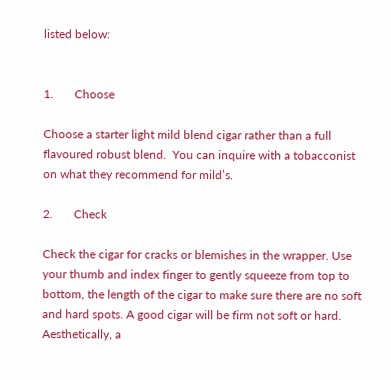listed below:


1.       Choose

Choose a starter light mild blend cigar rather than a full flavoured robust blend.  You can inquire with a tobacconist on what they recommend for mild’s.

2.       Check

Check the cigar for cracks or blemishes in the wrapper. Use your thumb and index finger to gently squeeze from top to bottom, the length of the cigar to make sure there are no soft and hard spots. A good cigar will be firm not soft or hard. Aesthetically, a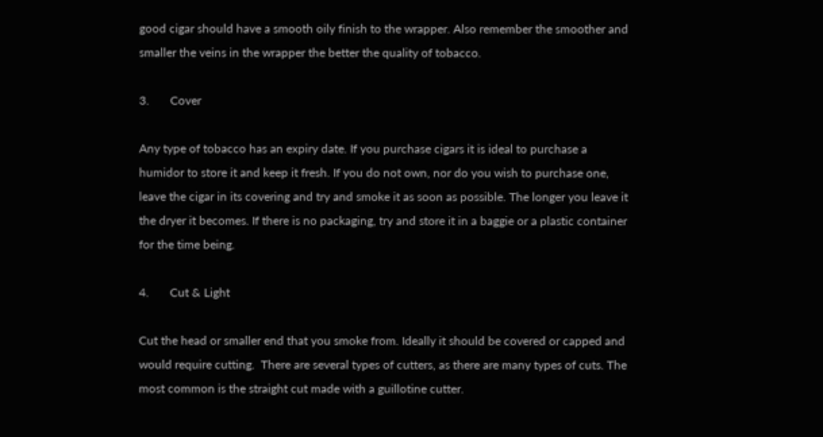good cigar should have a smooth oily finish to the wrapper. Also remember the smoother and smaller the veins in the wrapper the better the quality of tobacco.

3.       Cover

Any type of tobacco has an expiry date. If you purchase cigars it is ideal to purchase a humidor to store it and keep it fresh. If you do not own, nor do you wish to purchase one, leave the cigar in its covering and try and smoke it as soon as possible. The longer you leave it the dryer it becomes. If there is no packaging, try and store it in a baggie or a plastic container for the time being.

4.       Cut & Light

Cut the head or smaller end that you smoke from. Ideally it should be covered or capped and would require cutting.  There are several types of cutters, as there are many types of cuts. The most common is the straight cut made with a guillotine cutter.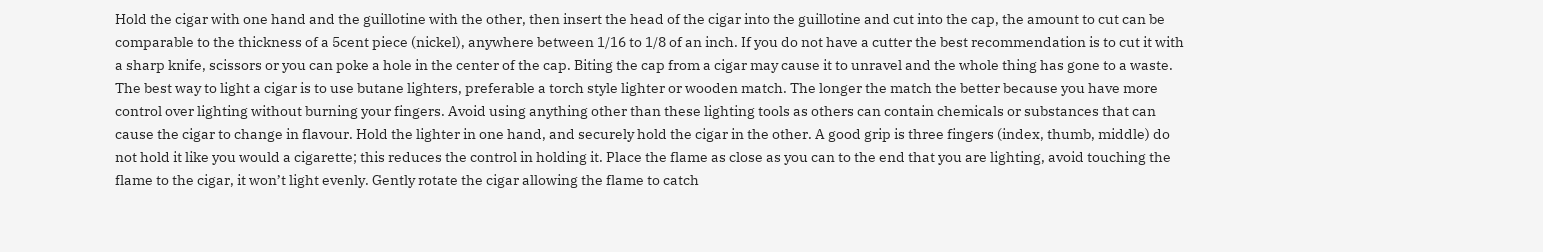Hold the cigar with one hand and the guillotine with the other, then insert the head of the cigar into the guillotine and cut into the cap, the amount to cut can be comparable to the thickness of a 5cent piece (nickel), anywhere between 1/16 to 1/8 of an inch. If you do not have a cutter the best recommendation is to cut it with a sharp knife, scissors or you can poke a hole in the center of the cap. Biting the cap from a cigar may cause it to unravel and the whole thing has gone to a waste. The best way to light a cigar is to use butane lighters, preferable a torch style lighter or wooden match. The longer the match the better because you have more control over lighting without burning your fingers. Avoid using anything other than these lighting tools as others can contain chemicals or substances that can cause the cigar to change in flavour. Hold the lighter in one hand, and securely hold the cigar in the other. A good grip is three fingers (index, thumb, middle) do not hold it like you would a cigarette; this reduces the control in holding it. Place the flame as close as you can to the end that you are lighting, avoid touching the flame to the cigar, it won’t light evenly. Gently rotate the cigar allowing the flame to catch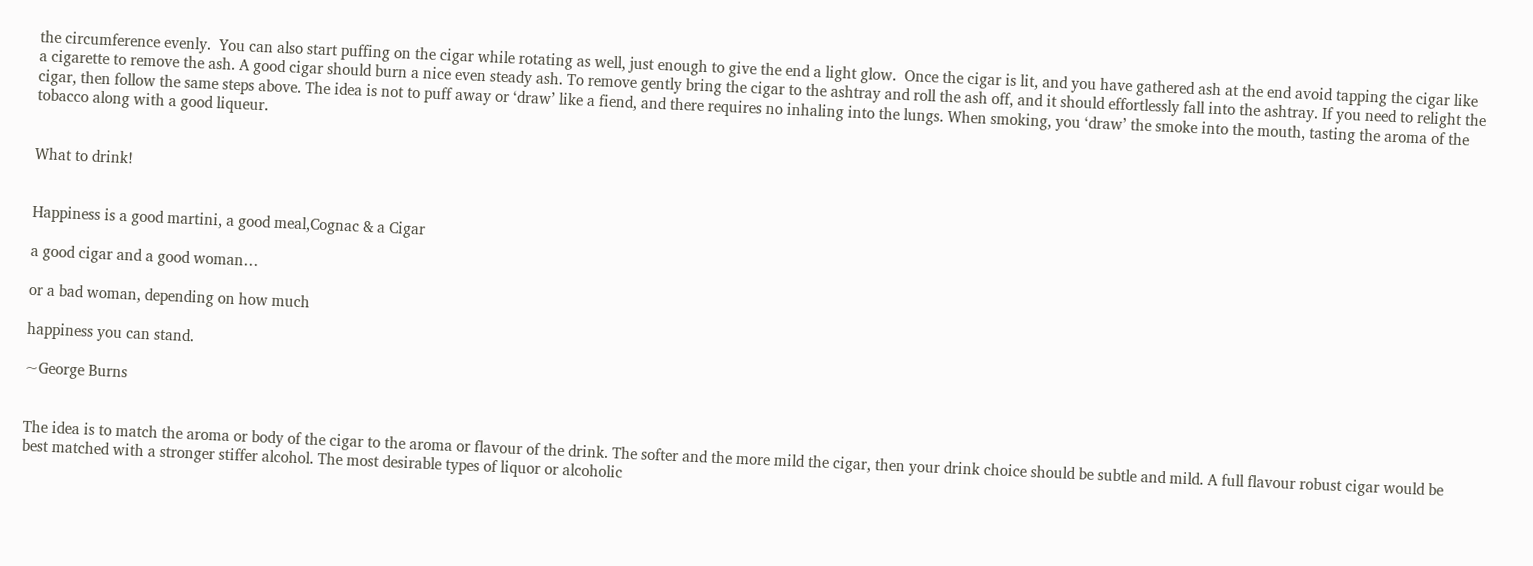the circumference evenly.  You can also start puffing on the cigar while rotating as well, just enough to give the end a light glow.  Once the cigar is lit, and you have gathered ash at the end avoid tapping the cigar like a cigarette to remove the ash. A good cigar should burn a nice even steady ash. To remove gently bring the cigar to the ashtray and roll the ash off, and it should effortlessly fall into the ashtray. If you need to relight the cigar, then follow the same steps above. The idea is not to puff away or ‘draw’ like a fiend, and there requires no inhaling into the lungs. When smoking, you ‘draw’ the smoke into the mouth, tasting the aroma of the tobacco along with a good liqueur.


What to drink!


Happiness is a good martini, a good meal,Cognac & a Cigar

a good cigar and a good woman…

or a bad woman, depending on how much

happiness you can stand.

~George Burns


The idea is to match the aroma or body of the cigar to the aroma or flavour of the drink. The softer and the more mild the cigar, then your drink choice should be subtle and mild. A full flavour robust cigar would be best matched with a stronger stiffer alcohol. The most desirable types of liquor or alcoholic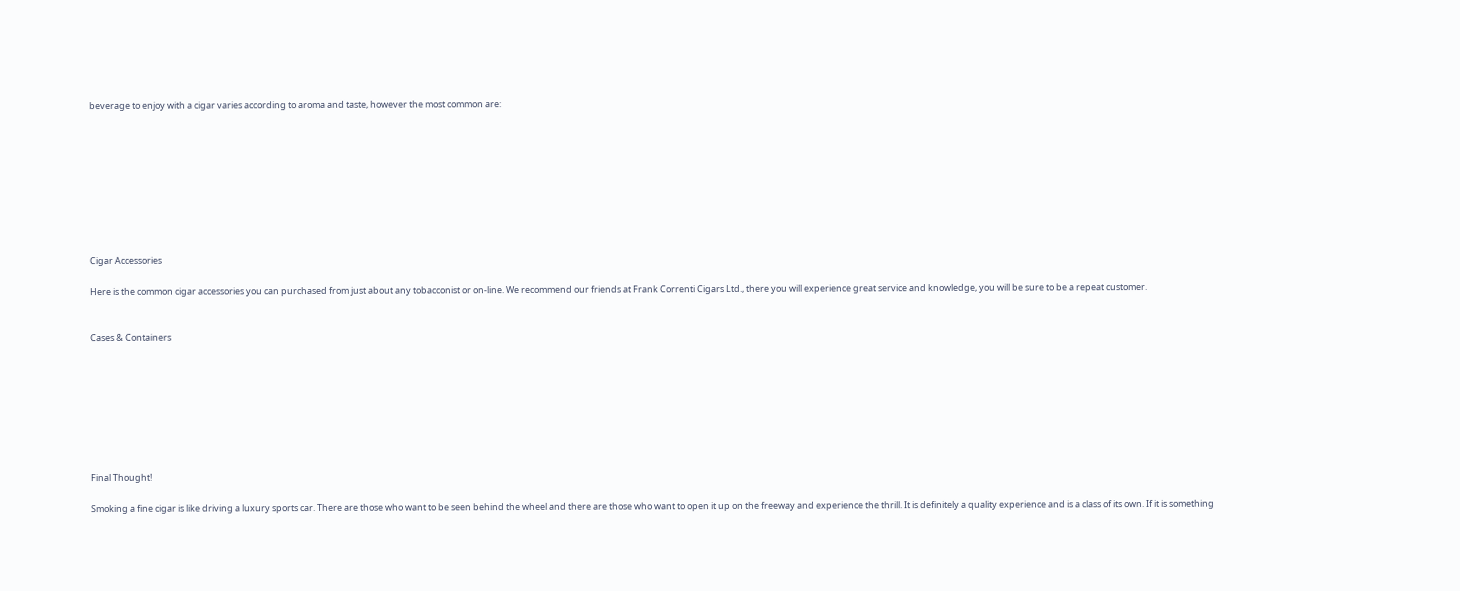beverage to enjoy with a cigar varies according to aroma and taste, however the most common are:









Cigar Accessories

Here is the common cigar accessories you can purchased from just about any tobacconist or on-line. We recommend our friends at Frank Correnti Cigars Ltd., there you will experience great service and knowledge, you will be sure to be a repeat customer.


Cases & Containers








Final Thought!

Smoking a fine cigar is like driving a luxury sports car. There are those who want to be seen behind the wheel and there are those who want to open it up on the freeway and experience the thrill. It is definitely a quality experience and is a class of its own. If it is something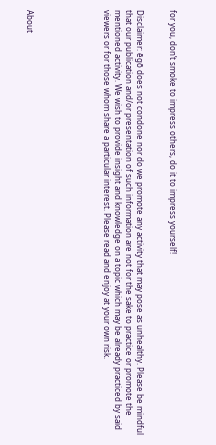for you, don’t smoke to impress others, do it to impress yourself!


Disclaimer: ēgō does not condone nor do we promote any activity that may pose as unhealthy. Please be mindful that our publication and/or presentation of such information are not for the sake to practice or promote the mentioned activity. We wish to provide insight and knowledge on a topic which may be already practiced by said viewers or for those whom share a particular interest. Please read and enjoy at your own risk.






About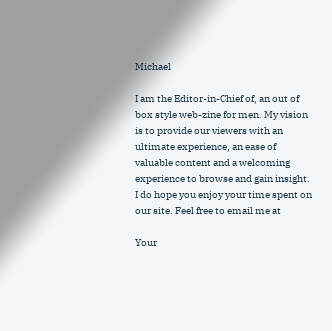Michael

I am the Editor-in-Chief of, an out of box style web-zine for men. My vision is to provide our viewers with an ultimate experience, an ease of valuable content and a welcoming experience to browse and gain insight. I do hope you enjoy your time spent on our site. Feel free to email me at

Your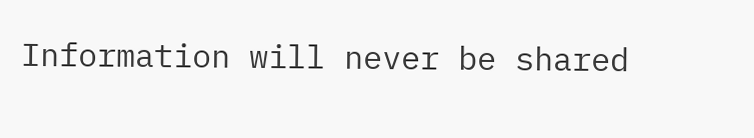Information will never be shared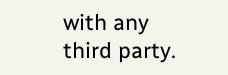with any third party.